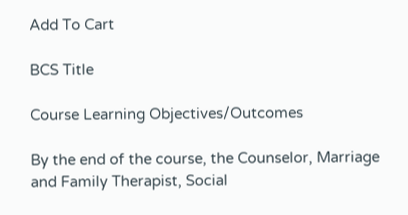Add To Cart

BCS Title

Course Learning Objectives/Outcomes

By the end of the course, the Counselor, Marriage and Family Therapist, Social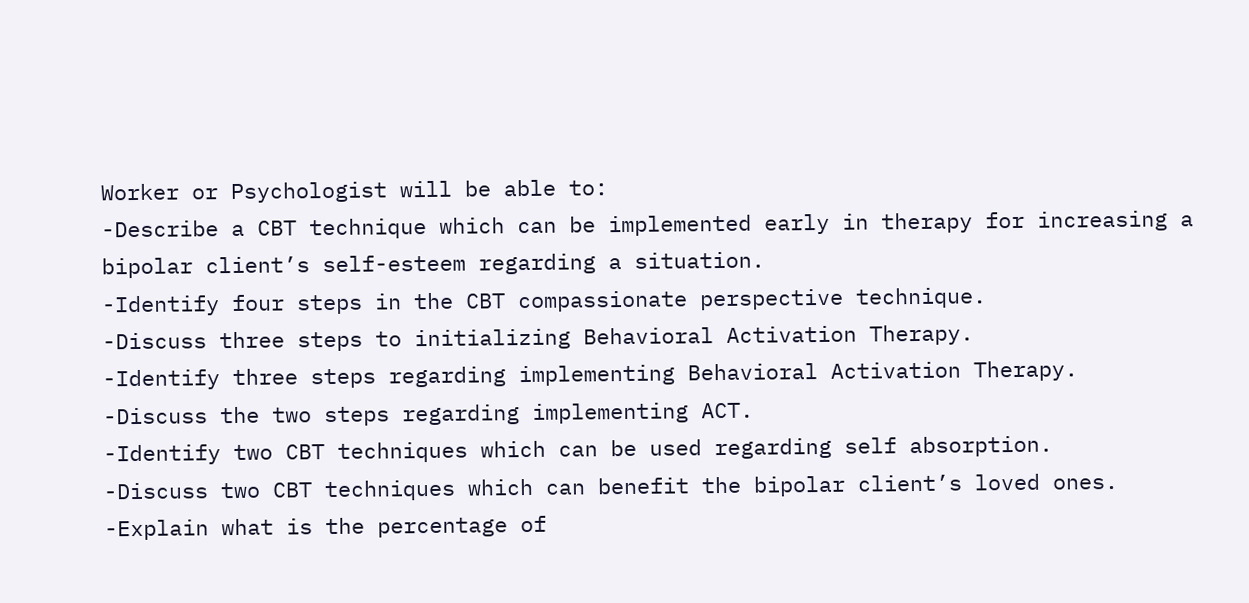Worker or Psychologist will be able to:
-Describe a CBT technique which can be implemented early in therapy for increasing a bipolar client’s self-esteem regarding a situation.
-Identify four steps in the CBT compassionate perspective technique.
-Discuss three steps to initializing Behavioral Activation Therapy.
-Identify three steps regarding implementing Behavioral Activation Therapy.
-Discuss the two steps regarding implementing ACT.
-Identify two CBT techniques which can be used regarding self absorption.
-Discuss two CBT techniques which can benefit the bipolar client’s loved ones.
-Explain what is the percentage of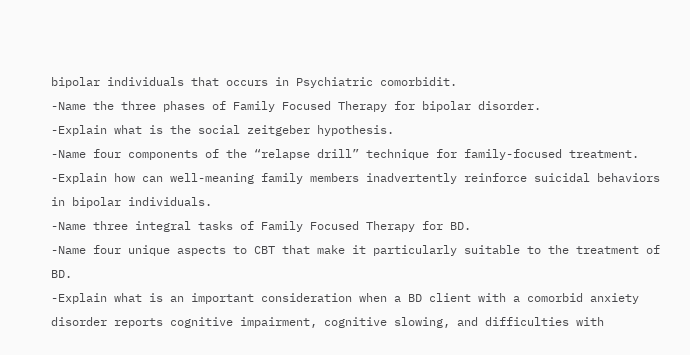bipolar individuals that occurs in Psychiatric comorbidit.
-Name the three phases of Family Focused Therapy for bipolar disorder.
-Explain what is the social zeitgeber hypothesis.
-Name four components of the “relapse drill” technique for family-focused treatment.
-Explain how can well-meaning family members inadvertently reinforce suicidal behaviors in bipolar individuals.
-Name three integral tasks of Family Focused Therapy for BD.
-Name four unique aspects to CBT that make it particularly suitable to the treatment of BD.
-Explain what is an important consideration when a BD client with a comorbid anxiety disorder reports cognitive impairment, cognitive slowing, and difficulties with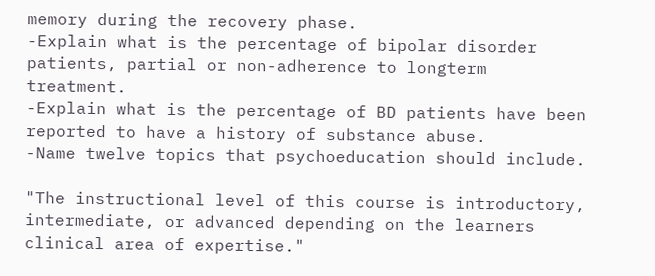memory during the recovery phase.
-Explain what is the percentage of bipolar disorder patients, partial or non-adherence to longterm treatment.
-Explain what is the percentage of BD patients have been reported to have a history of substance abuse.
-Name twelve topics that psychoeducation should include.

"The instructional level of this course is introductory, intermediate, or advanced depending on the learners clinical area of expertise."